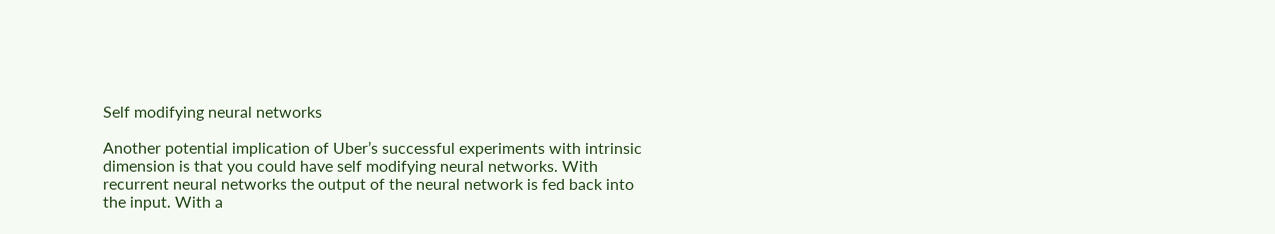Self modifying neural networks

Another potential implication of Uber’s successful experiments with intrinsic dimension is that you could have self modifying neural networks. With recurrent neural networks the output of the neural network is fed back into the input. With a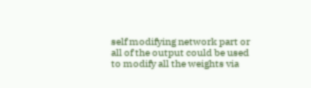self modifying network part or all of the output could be used to modify all the weights via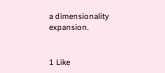a dimensionality expansion.


1 Like